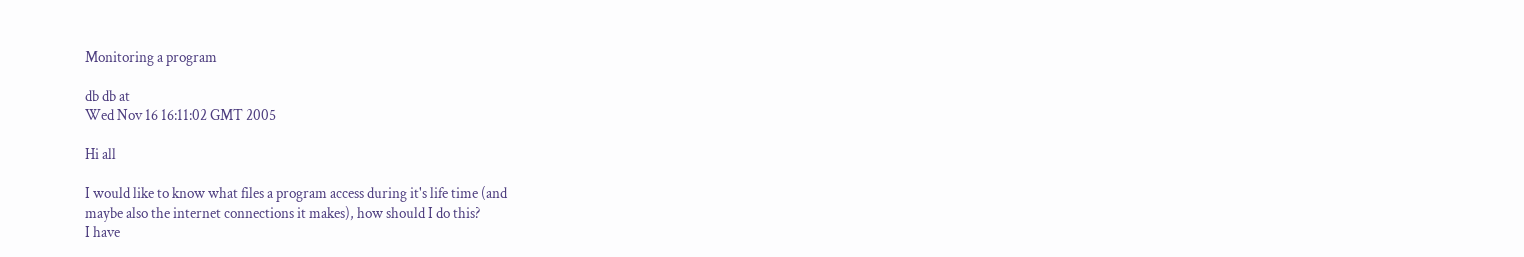Monitoring a program

db db at
Wed Nov 16 16:11:02 GMT 2005

Hi all

I would like to know what files a program access during it's life time (and
maybe also the internet connections it makes), how should I do this?
I have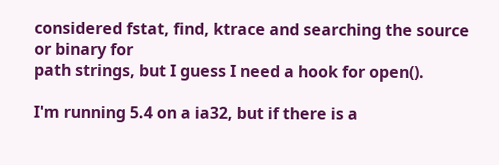considered fstat, find, ktrace and searching the source or binary for
path strings, but I guess I need a hook for open().

I'm running 5.4 on a ia32, but if there is a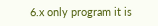6.x only program it is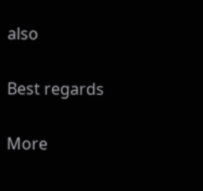also

Best regards

More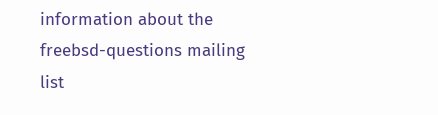information about the freebsd-questions mailing list